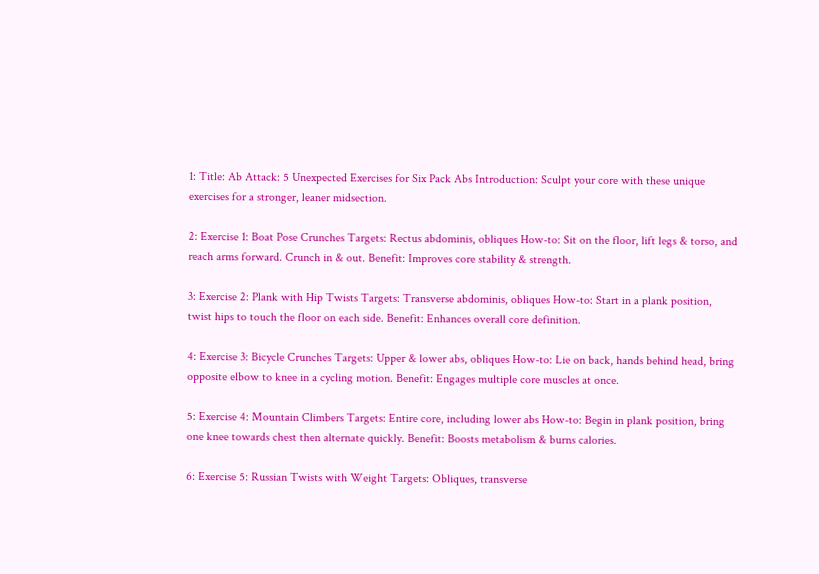1: Title: Ab Attack: 5 Unexpected Exercises for Six Pack Abs Introduction: Sculpt your core with these unique exercises for a stronger, leaner midsection.

2: Exercise 1: Boat Pose Crunches Targets: Rectus abdominis, obliques How-to: Sit on the floor, lift legs & torso, and reach arms forward. Crunch in & out. Benefit: Improves core stability & strength.

3: Exercise 2: Plank with Hip Twists Targets: Transverse abdominis, obliques How-to: Start in a plank position, twist hips to touch the floor on each side. Benefit: Enhances overall core definition.

4: Exercise 3: Bicycle Crunches Targets: Upper & lower abs, obliques How-to: Lie on back, hands behind head, bring opposite elbow to knee in a cycling motion. Benefit: Engages multiple core muscles at once.

5: Exercise 4: Mountain Climbers Targets: Entire core, including lower abs How-to: Begin in plank position, bring one knee towards chest then alternate quickly. Benefit: Boosts metabolism & burns calories.

6: Exercise 5: Russian Twists with Weight Targets: Obliques, transverse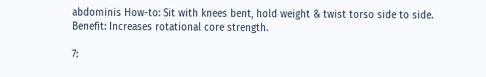abdominis How-to: Sit with knees bent, hold weight & twist torso side to side. Benefit: Increases rotational core strength.

7: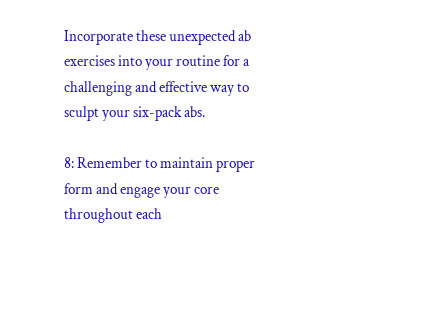Incorporate these unexpected ab exercises into your routine for a challenging and effective way to sculpt your six-pack abs.

8: Remember to maintain proper form and engage your core throughout each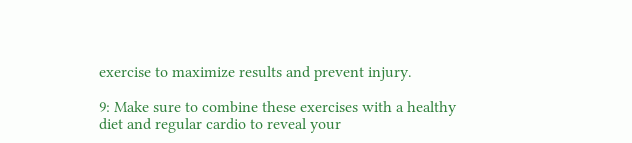exercise to maximize results and prevent injury.

9: Make sure to combine these exercises with a healthy diet and regular cardio to reveal your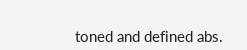toned and defined abs.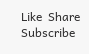Like  Share  Subscribe